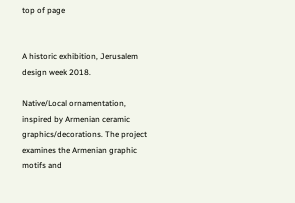top of page


A historic exhibition, Jerusalem design week 2018.

Native/Local ornamentation, inspired by Armenian ceramic graphics/decorations. The project examines the Armenian graphic motifs and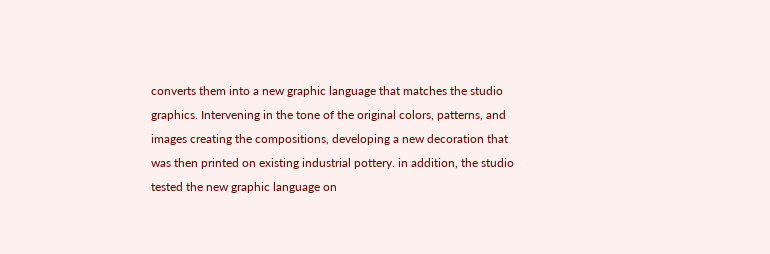converts them into a new graphic language that matches the studio graphics. Intervening in the tone of the original colors, patterns, and images creating the compositions, developing a new decoration that was then printed on existing industrial pottery. in addition, the studio tested the new graphic language on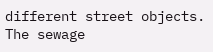different street objects. The sewage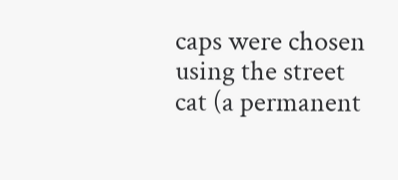caps were chosen using the street cat (a permanent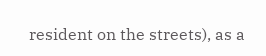resident on the streets), as a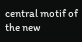central motif of the new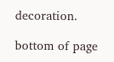decoration.

bottom of page